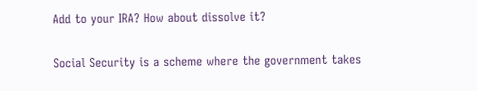Add to your IRA? How about dissolve it?

Social Security is a scheme where the government takes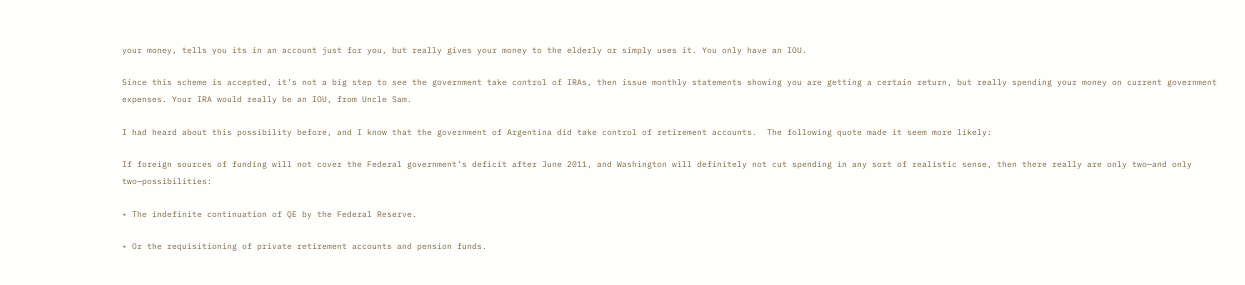your money, tells you its in an account just for you, but really gives your money to the elderly or simply uses it. You only have an IOU.

Since this scheme is accepted, it’s not a big step to see the government take control of IRAs, then issue monthly statements showing you are getting a certain return, but really spending your money on current government expenses. Your IRA would really be an IOU, from Uncle Sam.

I had heard about this possibility before, and I know that the government of Argentina did take control of retirement accounts.  The following quote made it seem more likely:

If foreign sources of funding will not cover the Federal government’s deficit after June 2011, and Washington will definitely not cut spending in any sort of realistic sense, then there really are only two—and only two—possibilities:

• The indefinite continuation of QE by the Federal Reserve.

• Or the requisitioning of private retirement accounts and pension funds.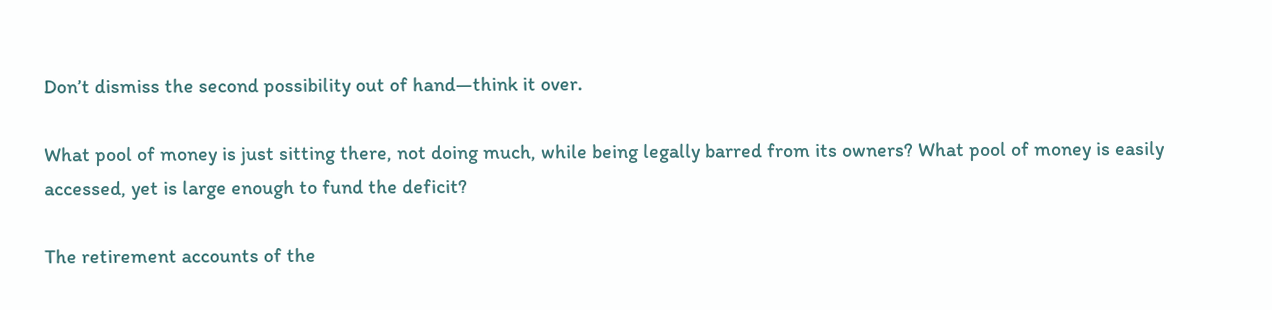Don’t dismiss the second possibility out of hand—think it over.

What pool of money is just sitting there, not doing much, while being legally barred from its owners? What pool of money is easily accessed, yet is large enough to fund the deficit?

The retirement accounts of the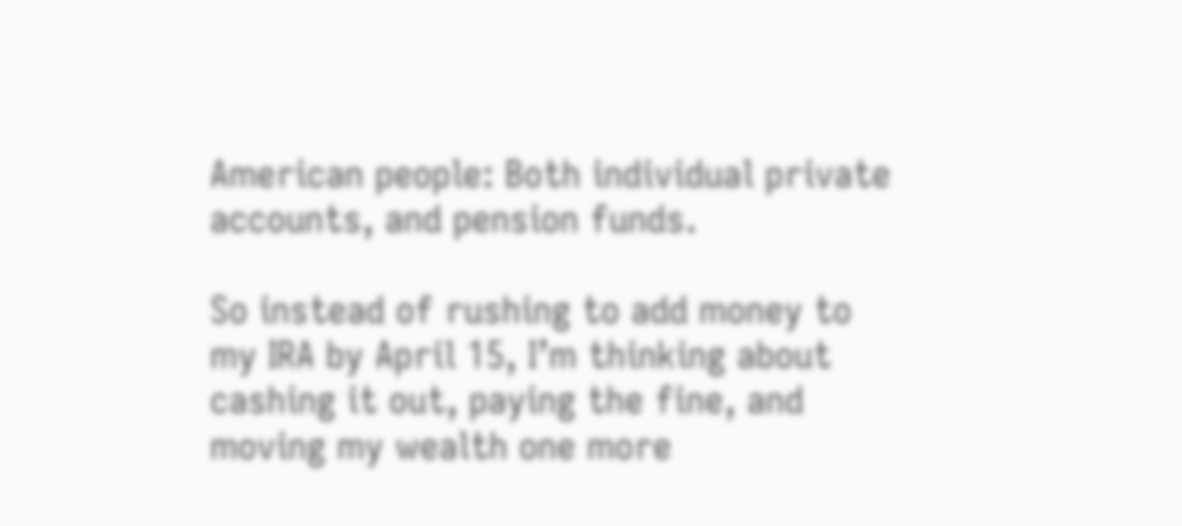American people: Both individual private accounts, and pension funds.

So instead of rushing to add money to my IRA by April 15, I’m thinking about cashing it out, paying the fine, and moving my wealth one more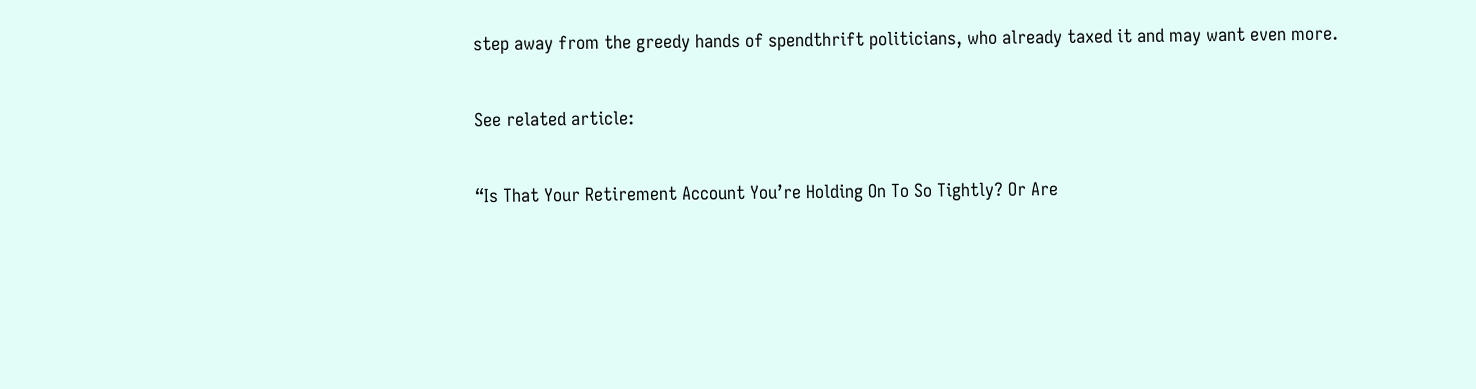step away from the greedy hands of spendthrift politicians, who already taxed it and may want even more.

See related article:

“Is That Your Retirement Account You’re Holding On To So Tightly? Or Are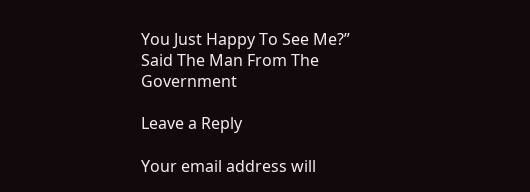You Just Happy To See Me?” Said The Man From The Government

Leave a Reply

Your email address will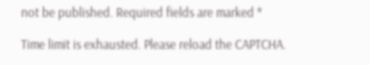not be published. Required fields are marked *

Time limit is exhausted. Please reload the CAPTCHA.